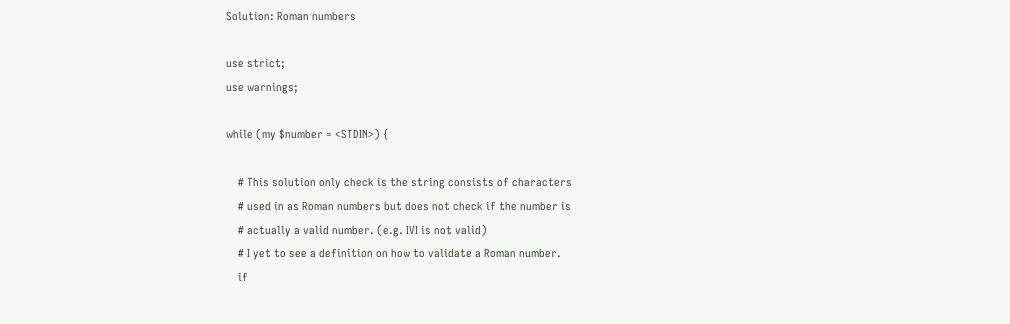Solution: Roman numbers

use strict;
use warnings;

while (my $number = <STDIN>) {

    # This solution only check is the string consists of characters
    # used in as Roman numbers but does not check if the number is
    # actually a valid number. (e.g. IVI is not valid)
    # I yet to see a definition on how to validate a Roman number.
    if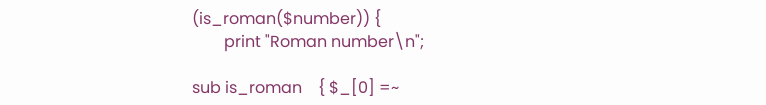(is_roman($number)) {
        print "Roman number\n";

sub is_roman    { $_[0] =~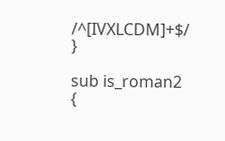/^[IVXLCDM]+$/    }

sub is_roman2   {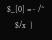$_[0] =~ /^
    $/x  }